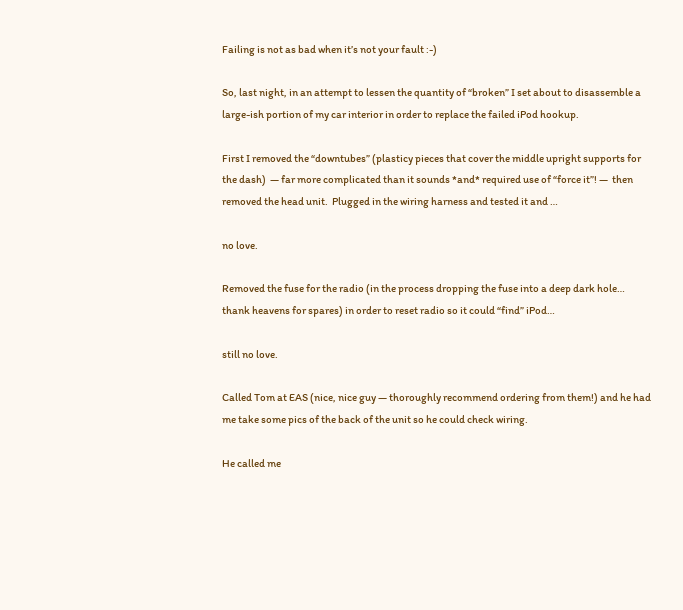Failing is not as bad when it’s not your fault :-)

So, last night, in an attempt to lessen the quantity of “broken” I set about to disassemble a large-ish portion of my car interior in order to replace the failed iPod hookup.

First I removed the “downtubes” (plasticy pieces that cover the middle upright supports for the dash)  — far more complicated than it sounds *and* required use of “force it”! —  then removed the head unit.  Plugged in the wiring harness and tested it and …

no love.

Removed the fuse for the radio (in the process dropping the fuse into a deep dark hole… thank heavens for spares) in order to reset radio so it could “find” iPod…

still no love.

Called Tom at EAS (nice, nice guy — thoroughly recommend ordering from them!) and he had me take some pics of the back of the unit so he could check wiring.

He called me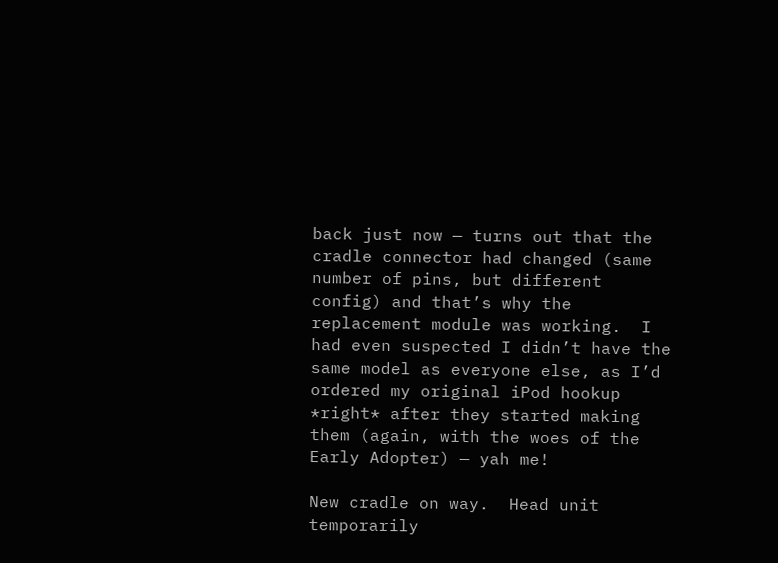back just now — turns out that the cradle connector had changed (same number of pins, but different config) and that’s why the replacement module was working.  I had even suspected I didn’t have the same model as everyone else, as I’d ordered my original iPod hookup *right* after they started making them (again, with the woes of the Early Adopter) — yah me!

New cradle on way.  Head unit temporarily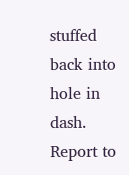stuffed back into hole in dash.  Report to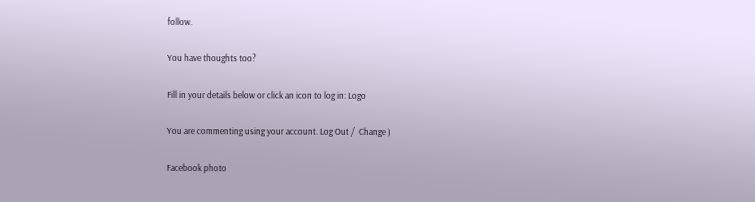follow.

You have thoughts too?

Fill in your details below or click an icon to log in: Logo

You are commenting using your account. Log Out /  Change )

Facebook photo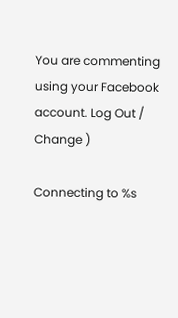You are commenting using your Facebook account. Log Out /  Change )

Connecting to %s